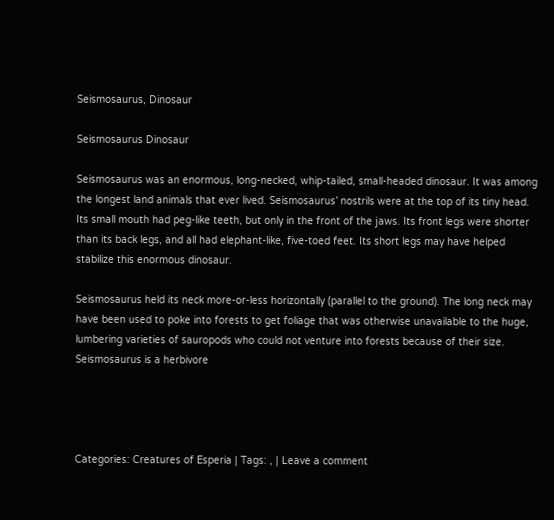Seismosaurus, Dinosaur

Seismosaurus Dinosaur

Seismosaurus was an enormous, long-necked, whip-tailed, small-headed dinosaur. It was among the longest land animals that ever lived. Seismosaurus’ nostrils were at the top of its tiny head. Its small mouth had peg-like teeth, but only in the front of the jaws. Its front legs were shorter than its back legs, and all had elephant-like, five-toed feet. Its short legs may have helped stabilize this enormous dinosaur.

Seismosaurus held its neck more-or-less horizontally (parallel to the ground). The long neck may have been used to poke into forests to get foliage that was otherwise unavailable to the huge, lumbering varieties of sauropods who could not venture into forests because of their size. Seismosaurus is a herbivore




Categories: Creatures of Esperia | Tags: , | Leave a comment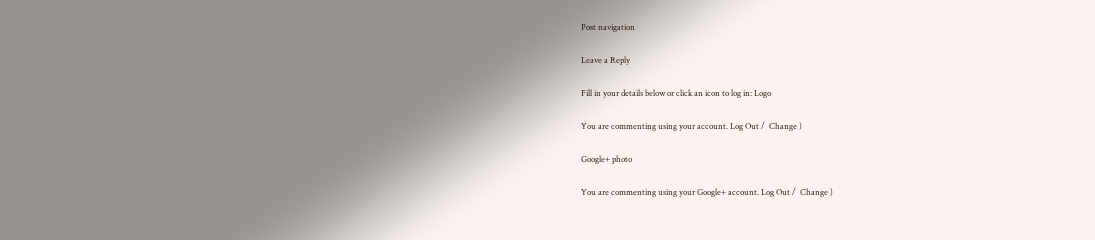Post navigation

Leave a Reply

Fill in your details below or click an icon to log in: Logo

You are commenting using your account. Log Out /  Change )

Google+ photo

You are commenting using your Google+ account. Log Out /  Change )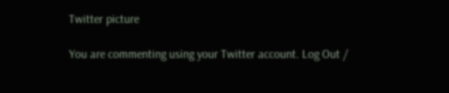Twitter picture

You are commenting using your Twitter account. Log Out /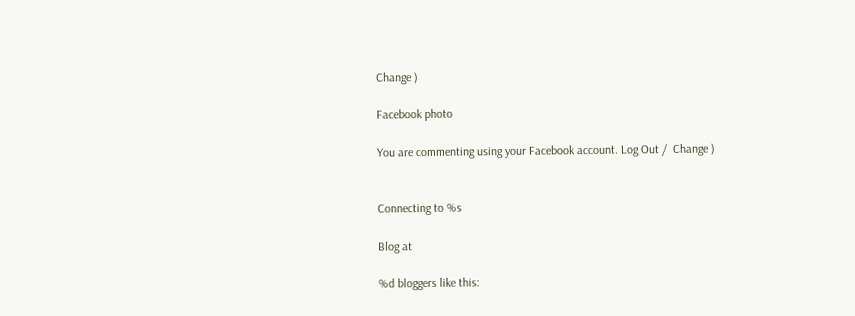Change )

Facebook photo

You are commenting using your Facebook account. Log Out /  Change )


Connecting to %s

Blog at

%d bloggers like this: